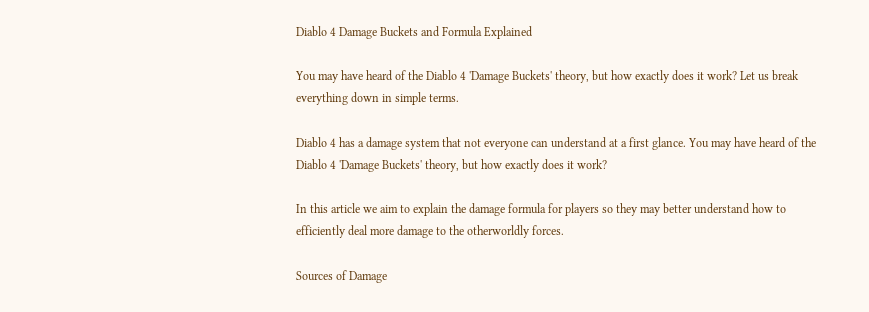Diablo 4 Damage Buckets and Formula Explained

You may have heard of the Diablo 4 'Damage Buckets' theory, but how exactly does it work? Let us break everything down in simple terms.

Diablo 4 has a damage system that not everyone can understand at a first glance. You may have heard of the Diablo 4 'Damage Buckets' theory, but how exactly does it work?

In this article we aim to explain the damage formula for players so they may better understand how to efficiently deal more damage to the otherworldly forces.

Sources of Damage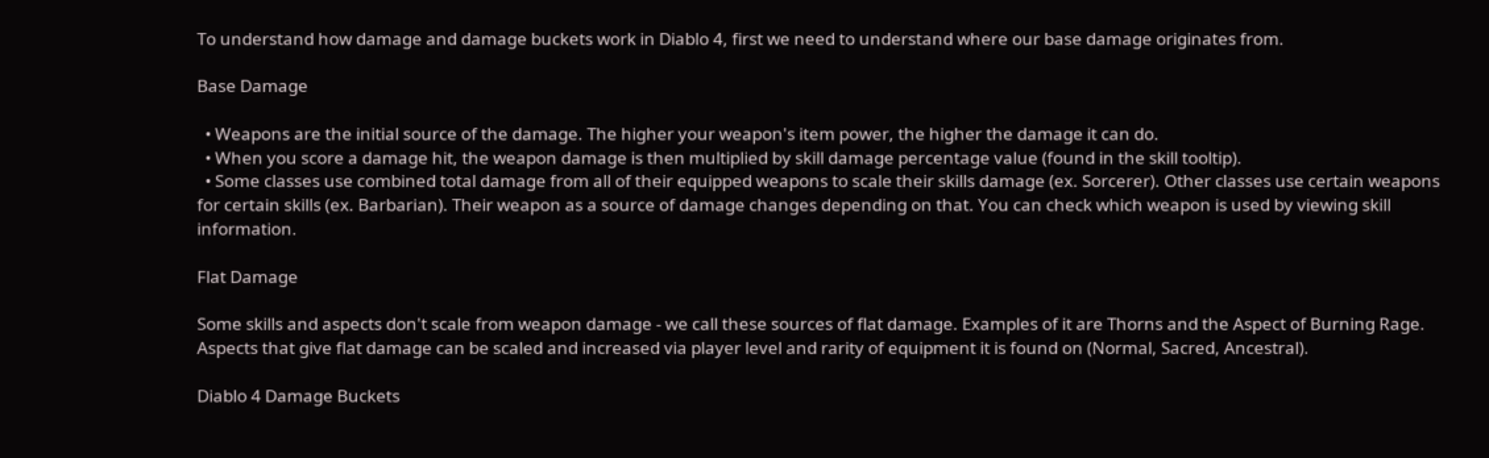To understand how damage and damage buckets work in Diablo 4, first we need to understand where our base damage originates from.

Base Damage

  • Weapons are the initial source of the damage. The higher your weapon's item power, the higher the damage it can do.
  • When you score a damage hit, the weapon damage is then multiplied by skill damage percentage value (found in the skill tooltip).
  • Some classes use combined total damage from all of their equipped weapons to scale their skills damage (ex. Sorcerer). Other classes use certain weapons for certain skills (ex. Barbarian). Their weapon as a source of damage changes depending on that. You can check which weapon is used by viewing skill information.

Flat Damage

Some skills and aspects don't scale from weapon damage - we call these sources of flat damage. Examples of it are Thorns and the Aspect of Burning Rage. Aspects that give flat damage can be scaled and increased via player level and rarity of equipment it is found on (Normal, Sacred, Ancestral).

Diablo 4 Damage Buckets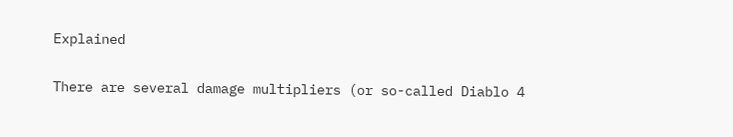Explained

There are several damage multipliers (or so-called Diablo 4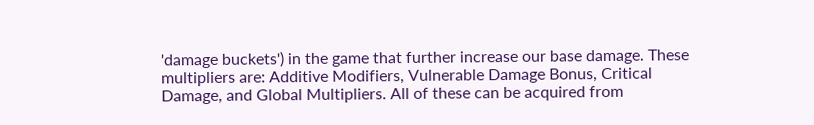'damage buckets') in the game that further increase our base damage. These multipliers are: Additive Modifiers, Vulnerable Damage Bonus, Critical Damage, and Global Multipliers. All of these can be acquired from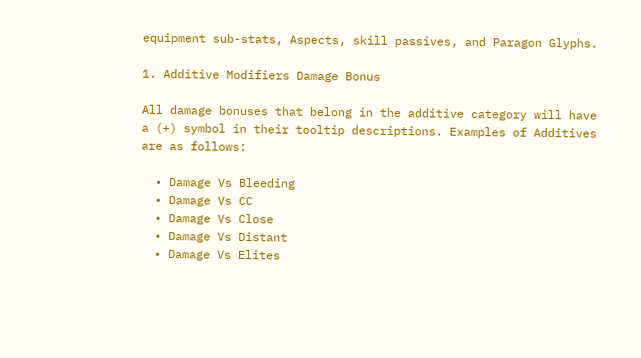equipment sub-stats, Aspects, skill passives, and Paragon Glyphs.

1. Additive Modifiers Damage Bonus

All damage bonuses that belong in the additive category will have a (+) symbol in their tooltip descriptions. Examples of Additives are as follows:

  • Damage Vs Bleeding
  • Damage Vs CC
  • Damage Vs Close
  • Damage Vs Distant
  • Damage Vs Elites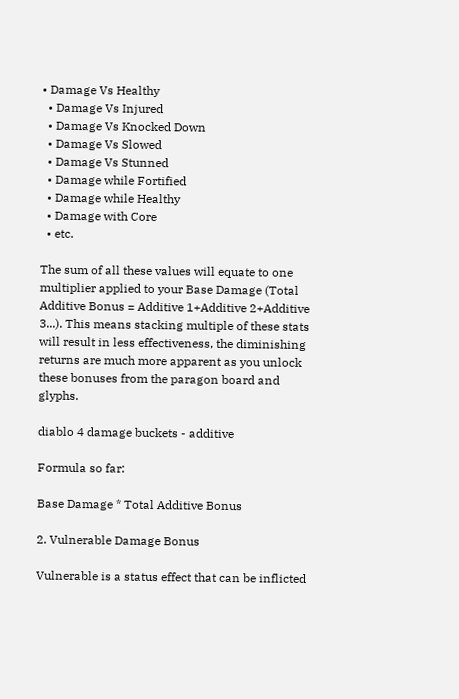• Damage Vs Healthy
  • Damage Vs Injured
  • Damage Vs Knocked Down
  • Damage Vs Slowed
  • Damage Vs Stunned
  • Damage while Fortified
  • Damage while Healthy
  • Damage with Core
  • etc.

The sum of all these values will equate to one multiplier applied to your Base Damage (Total Additive Bonus = Additive 1+Additive 2+Additive 3...). This means stacking multiple of these stats will result in less effectiveness, the diminishing returns are much more apparent as you unlock these bonuses from the paragon board and glyphs.

diablo 4 damage buckets - additive

Formula so far:

Base Damage * Total Additive Bonus

2. Vulnerable Damage Bonus

Vulnerable is a status effect that can be inflicted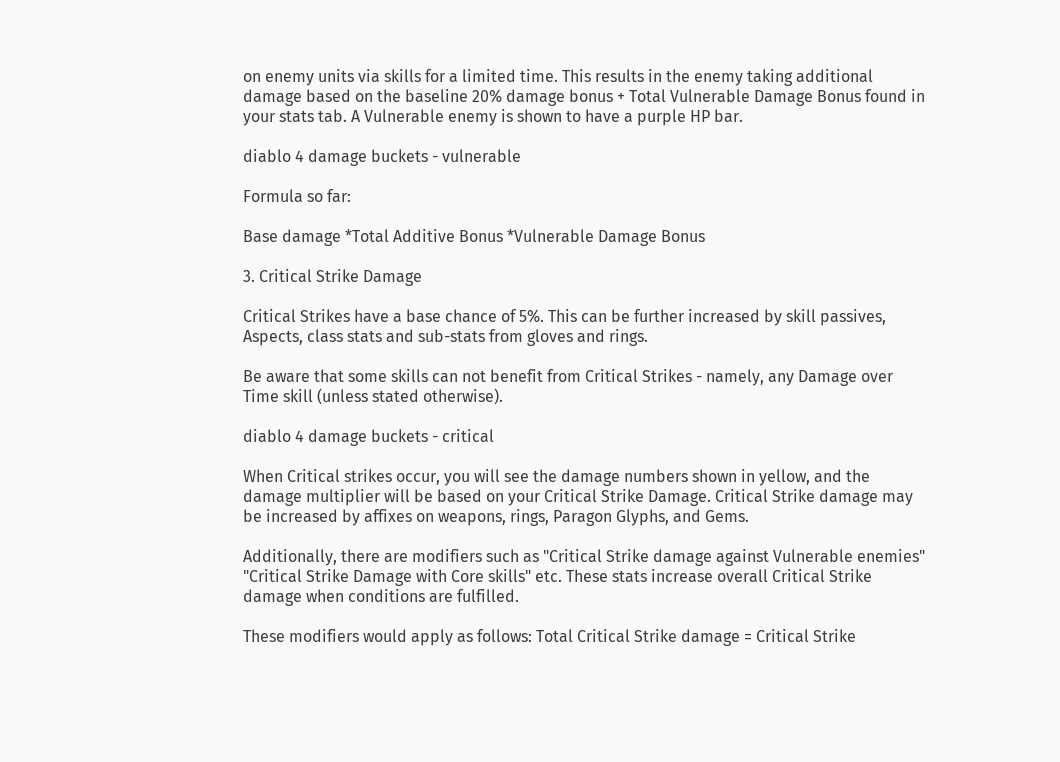on enemy units via skills for a limited time. This results in the enemy taking additional damage based on the baseline 20% damage bonus + Total Vulnerable Damage Bonus found in your stats tab. A Vulnerable enemy is shown to have a purple HP bar.

diablo 4 damage buckets - vulnerable

Formula so far:

Base damage *Total Additive Bonus *Vulnerable Damage Bonus

3. Critical Strike Damage

Critical Strikes have a base chance of 5%. This can be further increased by skill passives, Aspects, class stats and sub-stats from gloves and rings.

Be aware that some skills can not benefit from Critical Strikes - namely, any Damage over Time skill (unless stated otherwise).

diablo 4 damage buckets - critical

When Critical strikes occur, you will see the damage numbers shown in yellow, and the damage multiplier will be based on your Critical Strike Damage. Critical Strike damage may be increased by affixes on weapons, rings, Paragon Glyphs, and Gems.

Additionally, there are modifiers such as "Critical Strike damage against Vulnerable enemies" "Critical Strike Damage with Core skills" etc. These stats increase overall Critical Strike damage when conditions are fulfilled.

These modifiers would apply as follows: Total Critical Strike damage = Critical Strike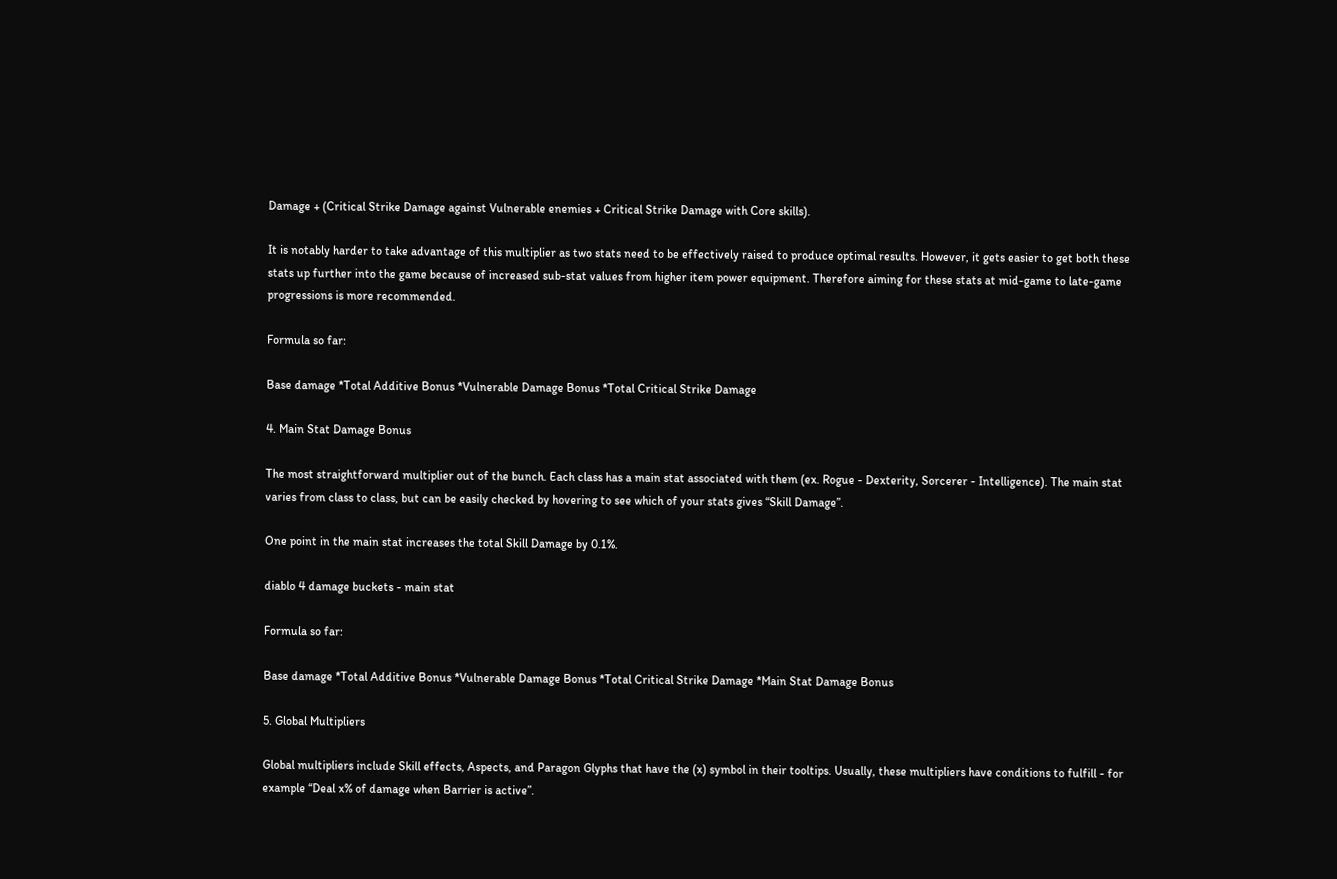Damage + (Critical Strike Damage against Vulnerable enemies + Critical Strike Damage with Core skills).

It is notably harder to take advantage of this multiplier as two stats need to be effectively raised to produce optimal results. However, it gets easier to get both these stats up further into the game because of increased sub-stat values from higher item power equipment. Therefore aiming for these stats at mid-game to late-game progressions is more recommended.

Formula so far:

Base damage *Total Additive Bonus *Vulnerable Damage Bonus *Total Critical Strike Damage

4. Main Stat Damage Bonus

The most straightforward multiplier out of the bunch. Each class has a main stat associated with them (ex. Rogue - Dexterity, Sorcerer - Intelligence). The main stat varies from class to class, but can be easily checked by hovering to see which of your stats gives “Skill Damage”.

One point in the main stat increases the total Skill Damage by 0.1%.

diablo 4 damage buckets - main stat

Formula so far:

Base damage *Total Additive Bonus *Vulnerable Damage Bonus *Total Critical Strike Damage *Main Stat Damage Bonus

5. Global Multipliers

Global multipliers include Skill effects, Aspects, and Paragon Glyphs that have the (x) symbol in their tooltips. Usually, these multipliers have conditions to fulfill - for example “Deal x% of damage when Barrier is active”.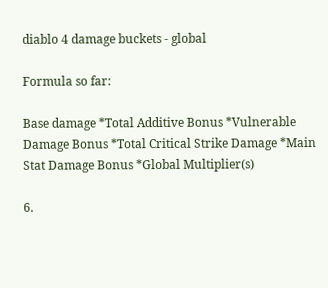diablo 4 damage buckets - global

Formula so far:

Base damage *Total Additive Bonus *Vulnerable Damage Bonus *Total Critical Strike Damage *Main Stat Damage Bonus *Global Multiplier(s)

6.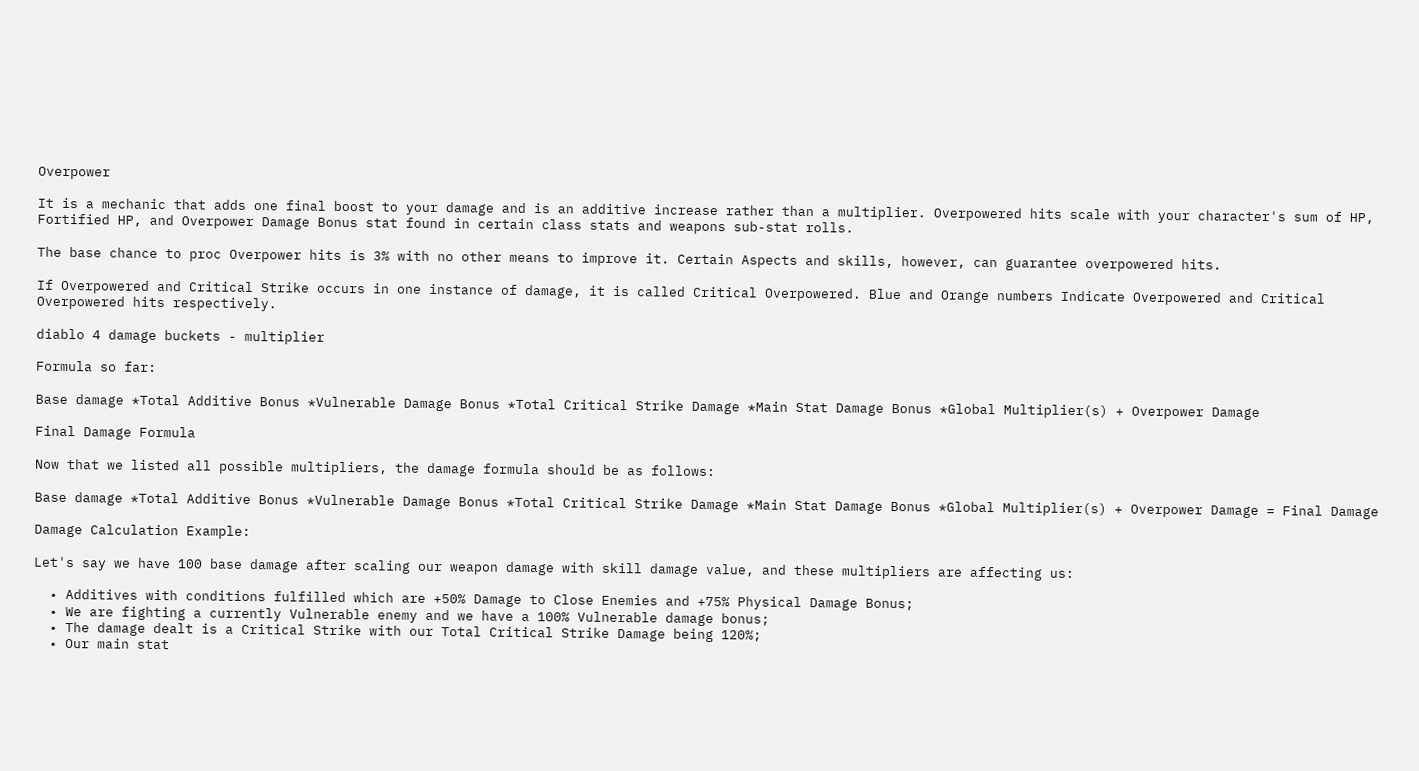Overpower

It is a mechanic that adds one final boost to your damage and is an additive increase rather than a multiplier. Overpowered hits scale with your character's sum of HP, Fortified HP, and Overpower Damage Bonus stat found in certain class stats and weapons sub-stat rolls.

The base chance to proc Overpower hits is 3% with no other means to improve it. Certain Aspects and skills, however, can guarantee overpowered hits.

If Overpowered and Critical Strike occurs in one instance of damage, it is called Critical Overpowered. Blue and Orange numbers Indicate Overpowered and Critical Overpowered hits respectively.

diablo 4 damage buckets - multiplier

Formula so far:

Base damage *Total Additive Bonus *Vulnerable Damage Bonus *Total Critical Strike Damage *Main Stat Damage Bonus *Global Multiplier(s) + Overpower Damage

Final Damage Formula

Now that we listed all possible multipliers, the damage formula should be as follows:

Base damage *Total Additive Bonus *Vulnerable Damage Bonus *Total Critical Strike Damage *Main Stat Damage Bonus *Global Multiplier(s) + Overpower Damage = Final Damage

Damage Calculation Example:

Let's say we have 100 base damage after scaling our weapon damage with skill damage value, and these multipliers are affecting us:

  • Additives with conditions fulfilled which are +50% Damage to Close Enemies and +75% Physical Damage Bonus;
  • We are fighting a currently Vulnerable enemy and we have a 100% Vulnerable damage bonus;
  • The damage dealt is a Critical Strike with our Total Critical Strike Damage being 120%;
  • Our main stat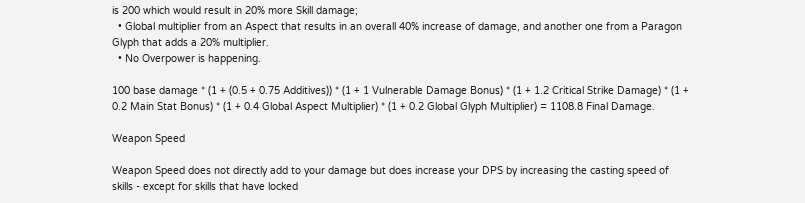is 200 which would result in 20% more Skill damage;
  • Global multiplier from an Aspect that results in an overall 40% increase of damage, and another one from a Paragon Glyph that adds a 20% multiplier.
  • No Overpower is happening.

100 base damage * (1 + (0.5 + 0.75 Additives)) * (1 + 1 Vulnerable Damage Bonus) * (1 + 1.2 Critical Strike Damage) * (1 + 0.2 Main Stat Bonus) * (1 + 0.4 Global Aspect Multiplier) * (1 + 0.2 Global Glyph Multiplier) = 1108.8 Final Damage.

Weapon Speed

Weapon Speed does not directly add to your damage but does increase your DPS by increasing the casting speed of skills - except for skills that have locked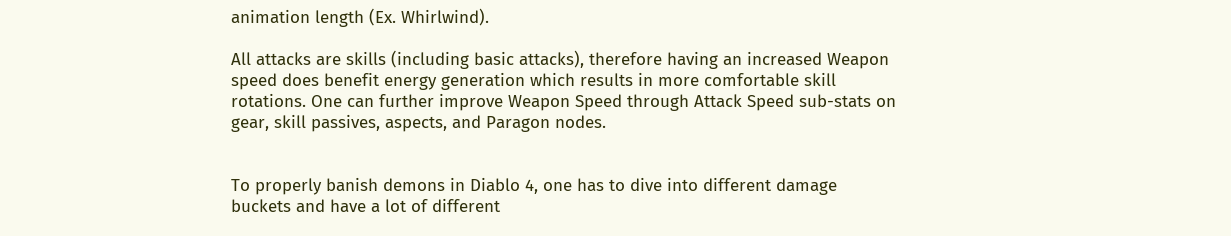animation length (Ex. Whirlwind).

All attacks are skills (including basic attacks), therefore having an increased Weapon speed does benefit energy generation which results in more comfortable skill rotations. One can further improve Weapon Speed through Attack Speed sub-stats on gear, skill passives, aspects, and Paragon nodes.


To properly banish demons in Diablo 4, one has to dive into different damage buckets and have a lot of different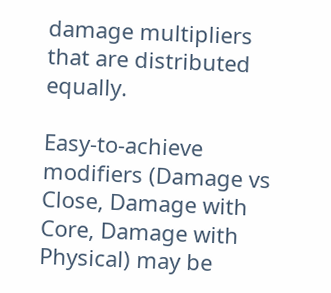damage multipliers that are distributed equally.

Easy-to-achieve modifiers (Damage vs Close, Damage with Core, Damage with Physical) may be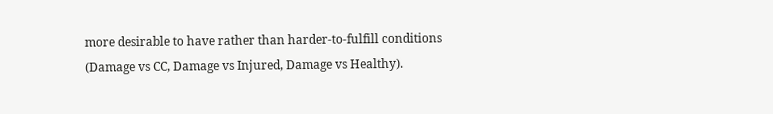more desirable to have rather than harder-to-fulfill conditions (Damage vs CC, Damage vs Injured, Damage vs Healthy).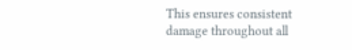This ensures consistent damage throughout all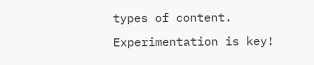types of content. Experimentation is key!